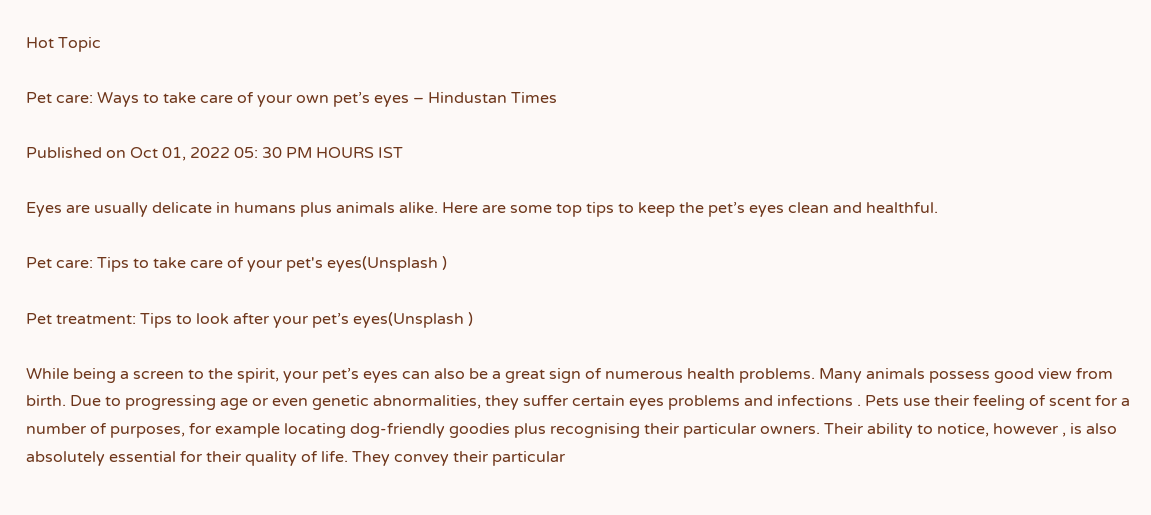Hot Topic

Pet care: Ways to take care of your own pet’s eyes – Hindustan Times

Published on Oct 01, 2022 05: 30 PM HOURS IST

Eyes are usually delicate in humans plus animals alike. Here are some top tips to keep the pet’s eyes clean and healthful.

Pet care: Tips to take care of your pet's eyes(Unsplash )

Pet treatment: Tips to look after your pet’s eyes(Unsplash )

While being a screen to the spirit, your pet’s eyes can also be a great sign of numerous health problems. Many animals possess good view from birth. Due to progressing age or even genetic abnormalities, they suffer certain eyes problems and infections . Pets use their feeling of scent for a number of purposes, for example locating dog-friendly goodies plus recognising their particular owners. Their ability to notice, however , is also absolutely essential for their quality of life. They convey their particular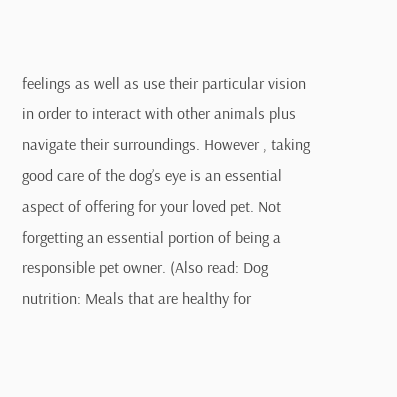feelings as well as use their particular vision in order to interact with other animals plus navigate their surroundings. However , taking good care of the dog’s eye is an essential aspect of offering for your loved pet. Not forgetting an essential portion of being a responsible pet owner. (Also read: Dog nutrition: Meals that are healthy for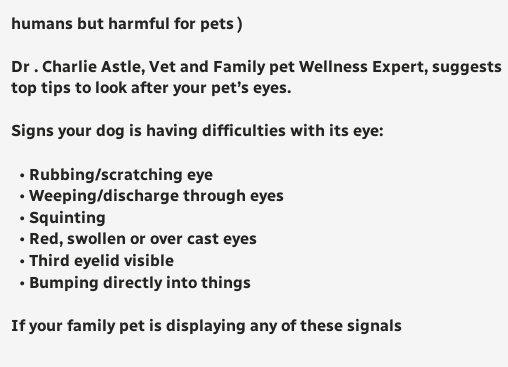humans but harmful for pets )

Dr . Charlie Astle, Vet and Family pet Wellness Expert, suggests top tips to look after your pet’s eyes.

Signs your dog is having difficulties with its eye:

  • Rubbing/scratching eye
  • Weeping/discharge through eyes
  • Squinting
  • Red, swollen or over cast eyes
  • Third eyelid visible
  • Bumping directly into things

If your family pet is displaying any of these signals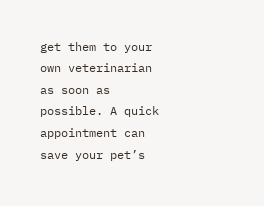get them to your own veterinarian as soon as possible. A quick appointment can save your pet’s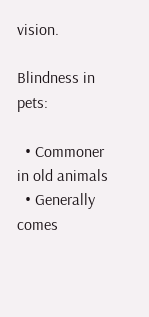vision.

Blindness in pets:

  • Commoner in old animals
  • Generally comes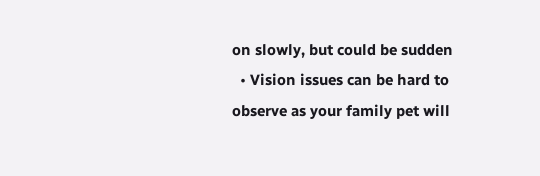on slowly, but could be sudden
  • Vision issues can be hard to observe as your family pet will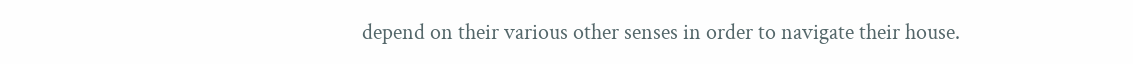depend on their various other senses in order to navigate their house.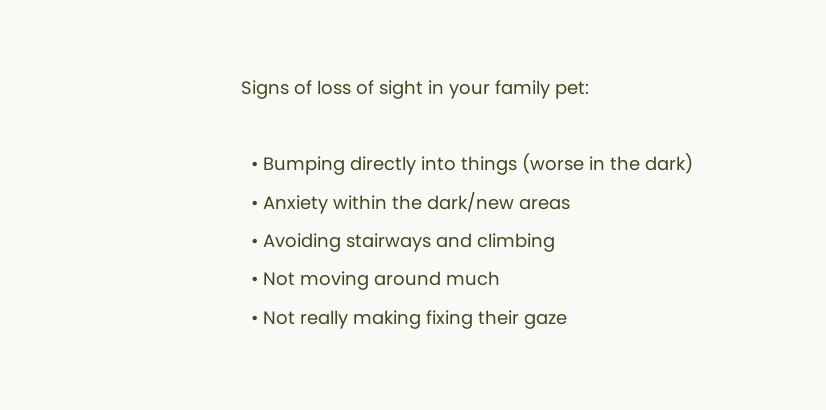Signs of loss of sight in your family pet:

  • Bumping directly into things (worse in the dark)
  • Anxiety within the dark/new areas
  • Avoiding stairways and climbing
  • Not moving around much
  • Not really making fixing their gaze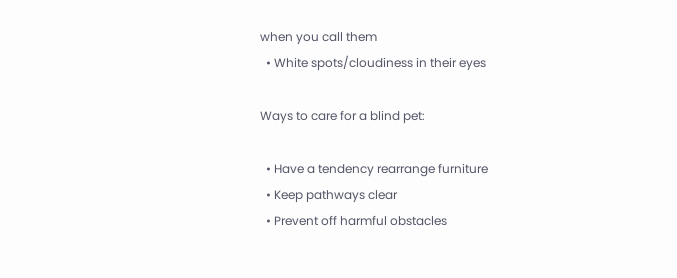when you call them
  • White spots/cloudiness in their eyes

Ways to care for a blind pet:

  • Have a tendency rearrange furniture
  • Keep pathways clear
  • Prevent off harmful obstacles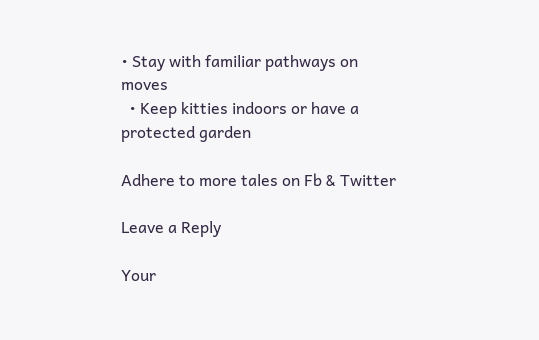• Stay with familiar pathways on moves
  • Keep kitties indoors or have a protected garden

Adhere to more tales on Fb & Twitter

Leave a Reply

Your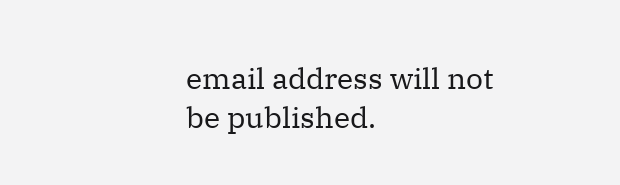email address will not be published.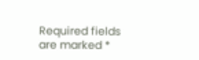Required fields are marked *